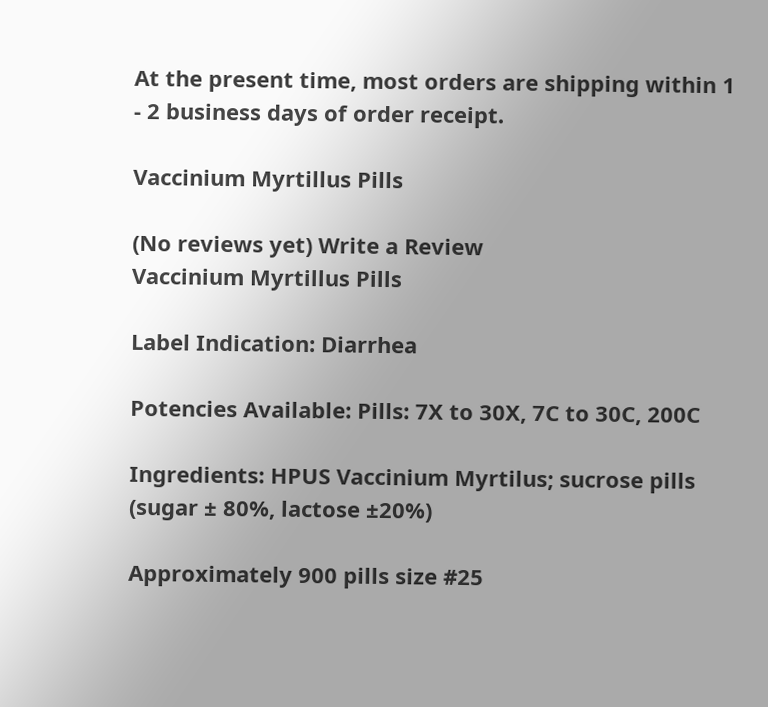At the present time, most orders are shipping within 1 - 2 business days of order receipt.

Vaccinium Myrtillus Pills

(No reviews yet) Write a Review
Vaccinium Myrtillus Pills

Label Indication: Diarrhea

Potencies Available: Pills: 7X to 30X, 7C to 30C, 200C

Ingredients: HPUS Vaccinium Myrtilus; sucrose pills (sugar ± 80%, lactose ±20%)

Approximately 900 pills size #25